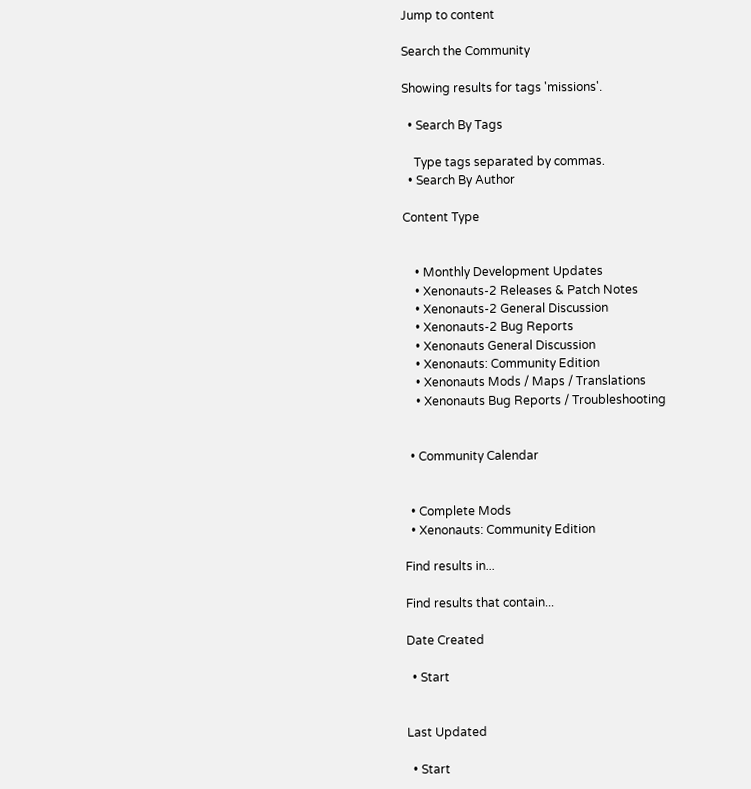Jump to content

Search the Community

Showing results for tags 'missions'.

  • Search By Tags

    Type tags separated by commas.
  • Search By Author

Content Type


    • Monthly Development Updates
    • Xenonauts-2 Releases & Patch Notes
    • Xenonauts-2 General Discussion
    • Xenonauts-2 Bug Reports
    • Xenonauts General Discussion
    • Xenonauts: Community Edition
    • Xenonauts Mods / Maps / Translations
    • Xenonauts Bug Reports / Troubleshooting


  • Community Calendar


  • Complete Mods
  • Xenonauts: Community Edition

Find results in...

Find results that contain...

Date Created

  • Start


Last Updated

  • Start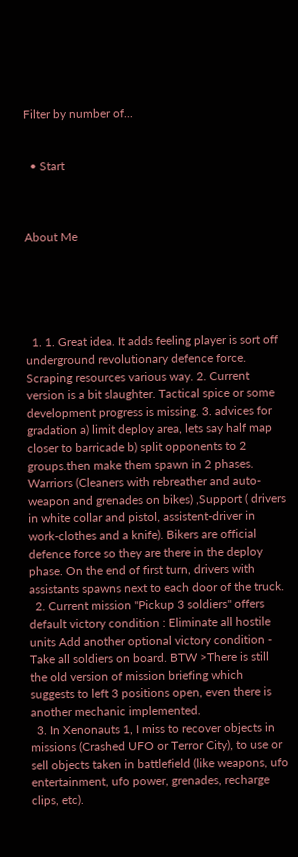Filter by number of...


  • Start



About Me





  1. 1. Great idea. It adds feeling player is sort off underground revolutionary defence force. Scraping resources various way. 2. Current version is a bit slaughter. Tactical spice or some development progress is missing. 3. advices for gradation a) limit deploy area, lets say half map closer to barricade b) split opponents to 2 groups.then make them spawn in 2 phases. Warriors (Cleaners with rebreather and auto-weapon and grenades on bikes) ,Support ( drivers in white collar and pistol, assistent-driver in work-clothes and a knife). Bikers are official defence force so they are there in the deploy phase. On the end of first turn, drivers with assistants spawns next to each door of the truck.
  2. Current mission "Pickup 3 soldiers" offers default victory condition : Eliminate all hostile units Add another optional victory condition - Take all soldiers on board. BTW >There is still the old version of mission briefing which suggests to left 3 positions open, even there is another mechanic implemented.
  3. In Xenonauts 1, I miss to recover objects in missions (Crashed UFO or Terror City), to use or sell objects taken in battlefield (like weapons, ufo entertainment, ufo power, grenades, recharge clips, etc).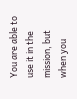You are able to use it in the mission, but when you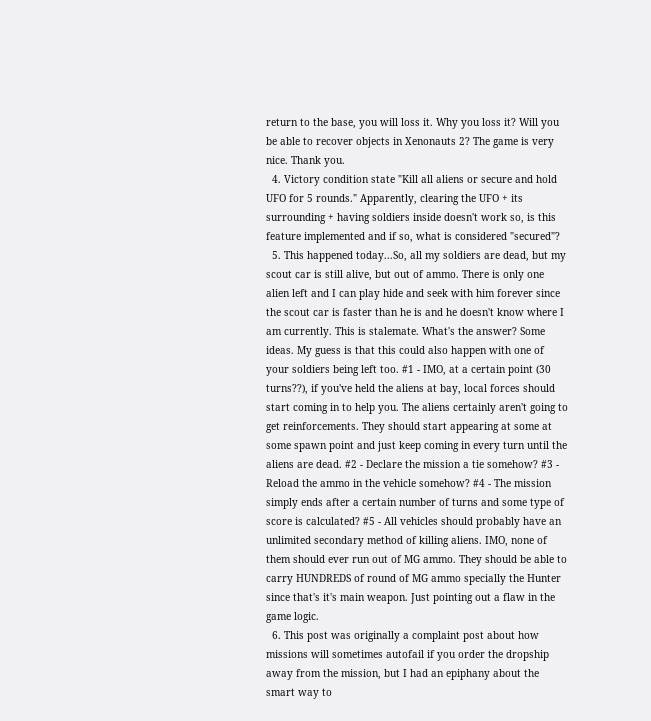return to the base, you will loss it. Why you loss it? Will you be able to recover objects in Xenonauts 2? The game is very nice. Thank you.
  4. Victory condition state "Kill all aliens or secure and hold UFO for 5 rounds." Apparently, clearing the UFO + its surrounding + having soldiers inside doesn't work so, is this feature implemented and if so, what is considered "secured"?
  5. This happened today...So, all my soldiers are dead, but my scout car is still alive, but out of ammo. There is only one alien left and I can play hide and seek with him forever since the scout car is faster than he is and he doesn't know where I am currently. This is stalemate. What's the answer? Some ideas. My guess is that this could also happen with one of your soldiers being left too. #1 - IMO, at a certain point (30 turns??), if you've held the aliens at bay, local forces should start coming in to help you. The aliens certainly aren't going to get reinforcements. They should start appearing at some at some spawn point and just keep coming in every turn until the aliens are dead. #2 - Declare the mission a tie somehow? #3 - Reload the ammo in the vehicle somehow? #4 - The mission simply ends after a certain number of turns and some type of score is calculated? #5 - All vehicles should probably have an unlimited secondary method of killing aliens. IMO, none of them should ever run out of MG ammo. They should be able to carry HUNDREDS of round of MG ammo specially the Hunter since that's it's main weapon. Just pointing out a flaw in the game logic.
  6. This post was originally a complaint post about how missions will sometimes autofail if you order the dropship away from the mission, but I had an epiphany about the smart way to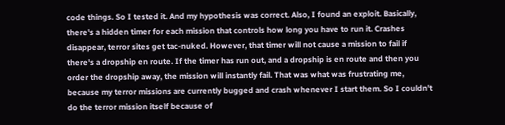code things. So I tested it. And my hypothesis was correct. Also, I found an exploit. Basically, there's a hidden timer for each mission that controls how long you have to run it. Crashes disappear, terror sites get tac-nuked. However, that timer will not cause a mission to fail if there's a dropship en route. If the timer has run out, and a dropship is en route and then you order the dropship away, the mission will instantly fail. That was what was frustrating me, because my terror missions are currently bugged and crash whenever I start them. So I couldn't do the terror mission itself because of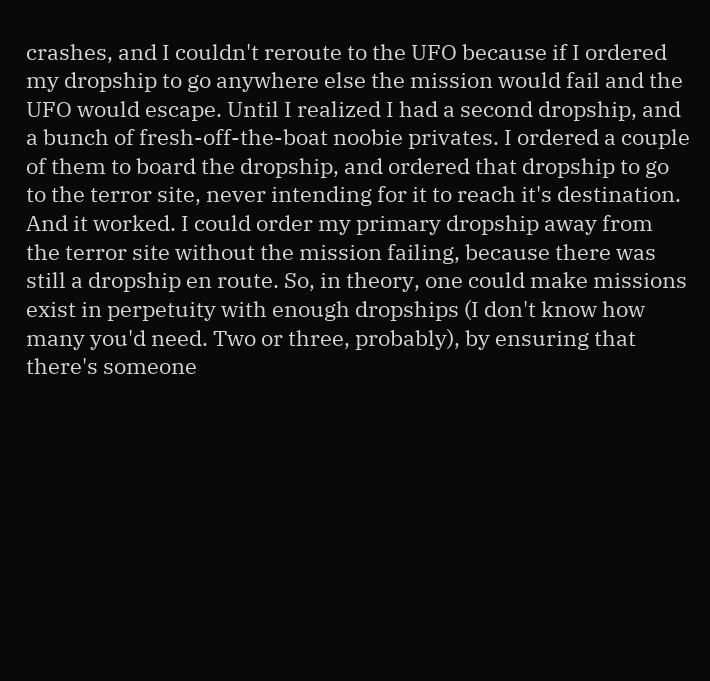crashes, and I couldn't reroute to the UFO because if I ordered my dropship to go anywhere else the mission would fail and the UFO would escape. Until I realized I had a second dropship, and a bunch of fresh-off-the-boat noobie privates. I ordered a couple of them to board the dropship, and ordered that dropship to go to the terror site, never intending for it to reach it's destination. And it worked. I could order my primary dropship away from the terror site without the mission failing, because there was still a dropship en route. So, in theory, one could make missions exist in perpetuity with enough dropships (I don't know how many you'd need. Two or three, probably), by ensuring that there's someone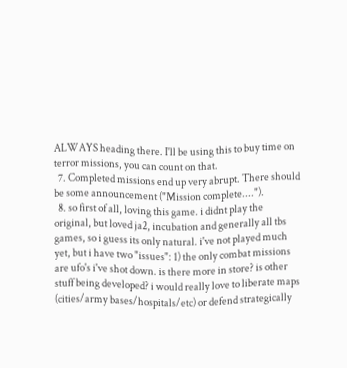ALWAYS heading there. I'll be using this to buy time on terror missions, you can count on that.
  7. Completed missions end up very abrupt. There should be some announcement ("Mission complete....").
  8. so first of all, loving this game. i didnt play the original, but loved ja2, incubation and generally all tbs games, so i guess its only natural. i've not played much yet, but i have two "issues": 1) the only combat missions are ufo's i've shot down. is there more in store? is other stuff being developed? i would really love to liberate maps (cities/army bases/hospitals/etc) or defend strategically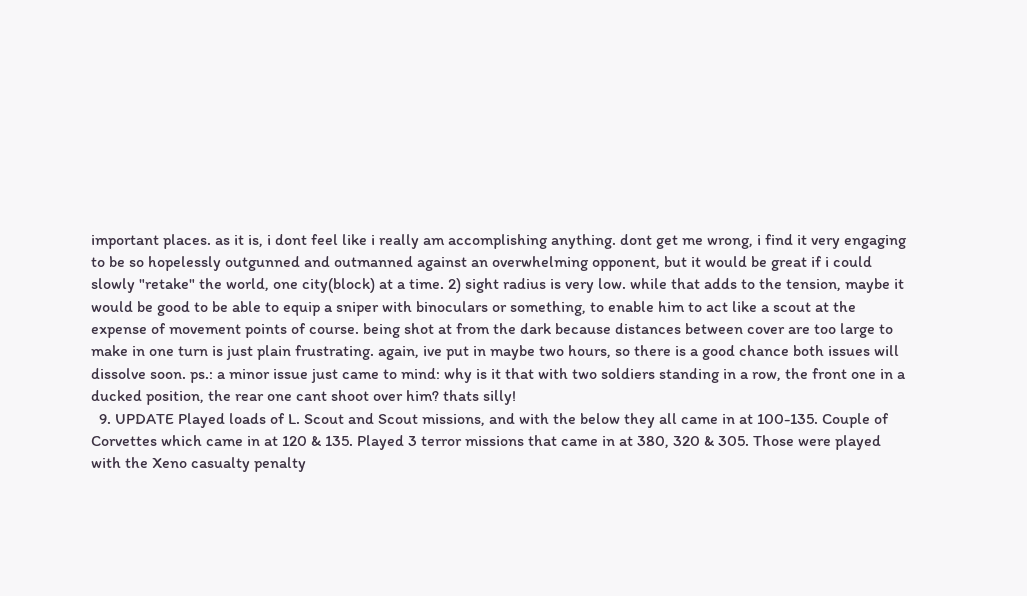important places. as it is, i dont feel like i really am accomplishing anything. dont get me wrong, i find it very engaging to be so hopelessly outgunned and outmanned against an overwhelming opponent, but it would be great if i could slowly "retake" the world, one city(block) at a time. 2) sight radius is very low. while that adds to the tension, maybe it would be good to be able to equip a sniper with binoculars or something, to enable him to act like a scout at the expense of movement points of course. being shot at from the dark because distances between cover are too large to make in one turn is just plain frustrating. again, ive put in maybe two hours, so there is a good chance both issues will dissolve soon. ps.: a minor issue just came to mind: why is it that with two soldiers standing in a row, the front one in a ducked position, the rear one cant shoot over him? thats silly!
  9. UPDATE Played loads of L. Scout and Scout missions, and with the below they all came in at 100-135. Couple of Corvettes which came in at 120 & 135. Played 3 terror missions that came in at 380, 320 & 305. Those were played with the Xeno casualty penalty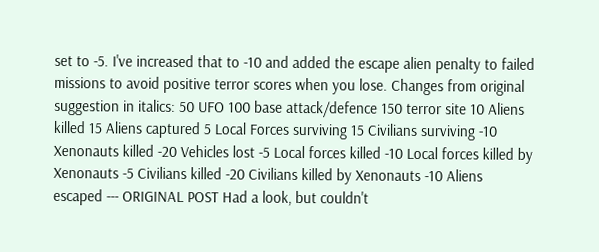set to -5. I've increased that to -10 and added the escape alien penalty to failed missions to avoid positive terror scores when you lose. Changes from original suggestion in italics: 50 UFO 100 base attack/defence 150 terror site 10 Aliens killed 15 Aliens captured 5 Local Forces surviving 15 Civilians surviving -10 Xenonauts killed -20 Vehicles lost -5 Local forces killed -10 Local forces killed by Xenonauts -5 Civilians killed -20 Civilians killed by Xenonauts -10 Aliens escaped --- ORIGINAL POST Had a look, but couldn't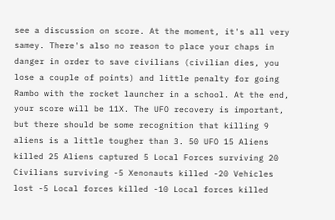see a discussion on score. At the moment, it's all very samey. There's also no reason to place your chaps in danger in order to save civilians (civilian dies, you lose a couple of points) and little penalty for going Rambo with the rocket launcher in a school. At the end, your score will be 11X. The UFO recovery is important, but there should be some recognition that killing 9 aliens is a little tougher than 3. 50 UFO 15 Aliens killed 25 Aliens captured 5 Local Forces surviving 20 Civilians surviving -5 Xenonauts killed -20 Vehicles lost -5 Local forces killed -10 Local forces killed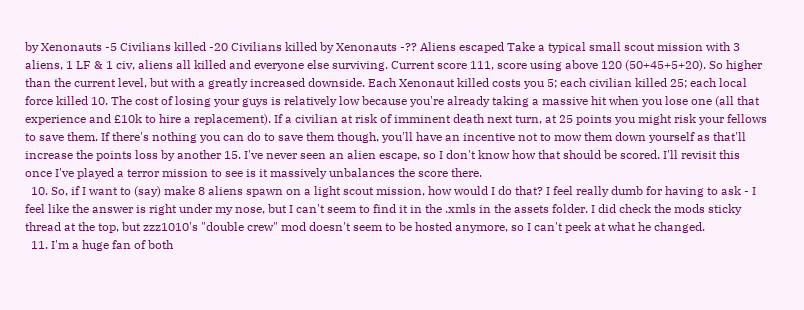by Xenonauts -5 Civilians killed -20 Civilians killed by Xenonauts -?? Aliens escaped Take a typical small scout mission with 3 aliens, 1 LF & 1 civ, aliens all killed and everyone else surviving. Current score 111, score using above 120 (50+45+5+20). So higher than the current level, but with a greatly increased downside. Each Xenonaut killed costs you 5; each civilian killed 25; each local force killed 10. The cost of losing your guys is relatively low because you're already taking a massive hit when you lose one (all that experience and £10k to hire a replacement). If a civilian at risk of imminent death next turn, at 25 points you might risk your fellows to save them. If there's nothing you can do to save them though, you'll have an incentive not to mow them down yourself as that'll increase the points loss by another 15. I've never seen an alien escape, so I don't know how that should be scored. I'll revisit this once I've played a terror mission to see is it massively unbalances the score there.
  10. So, if I want to (say) make 8 aliens spawn on a light scout mission, how would I do that? I feel really dumb for having to ask - I feel like the answer is right under my nose, but I can't seem to find it in the .xmls in the assets folder. I did check the mods sticky thread at the top, but zzz1010's "double crew" mod doesn't seem to be hosted anymore, so I can't peek at what he changed.
  11. I'm a huge fan of both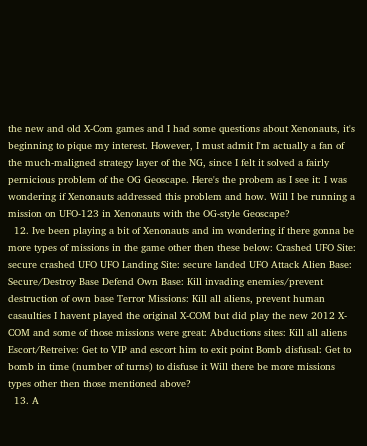the new and old X-Com games and I had some questions about Xenonauts, it's beginning to pique my interest. However, I must admit I'm actually a fan of the much-maligned strategy layer of the NG, since I felt it solved a fairly pernicious problem of the OG Geoscape. Here's the probem as I see it: I was wondering if Xenonauts addressed this problem and how. Will I be running a mission on UFO-123 in Xenonauts with the OG-style Geoscape?
  12. Ive been playing a bit of Xenonauts and im wondering if there gonna be more types of missions in the game other then these below: Crashed UFO Site: secure crashed UFO UFO Landing Site: secure landed UFO Attack Alien Base: Secure/Destroy Base Defend Own Base: Kill invading enemies/prevent destruction of own base Terror Missions: Kill all aliens, prevent human casaulties I havent played the original X-COM but did play the new 2012 X-COM and some of those missions were great: Abductions sites: Kill all aliens Escort/Retreive: Get to VIP and escort him to exit point Bomb disfusal: Get to bomb in time (number of turns) to disfuse it Will there be more missions types other then those mentioned above?
  13. A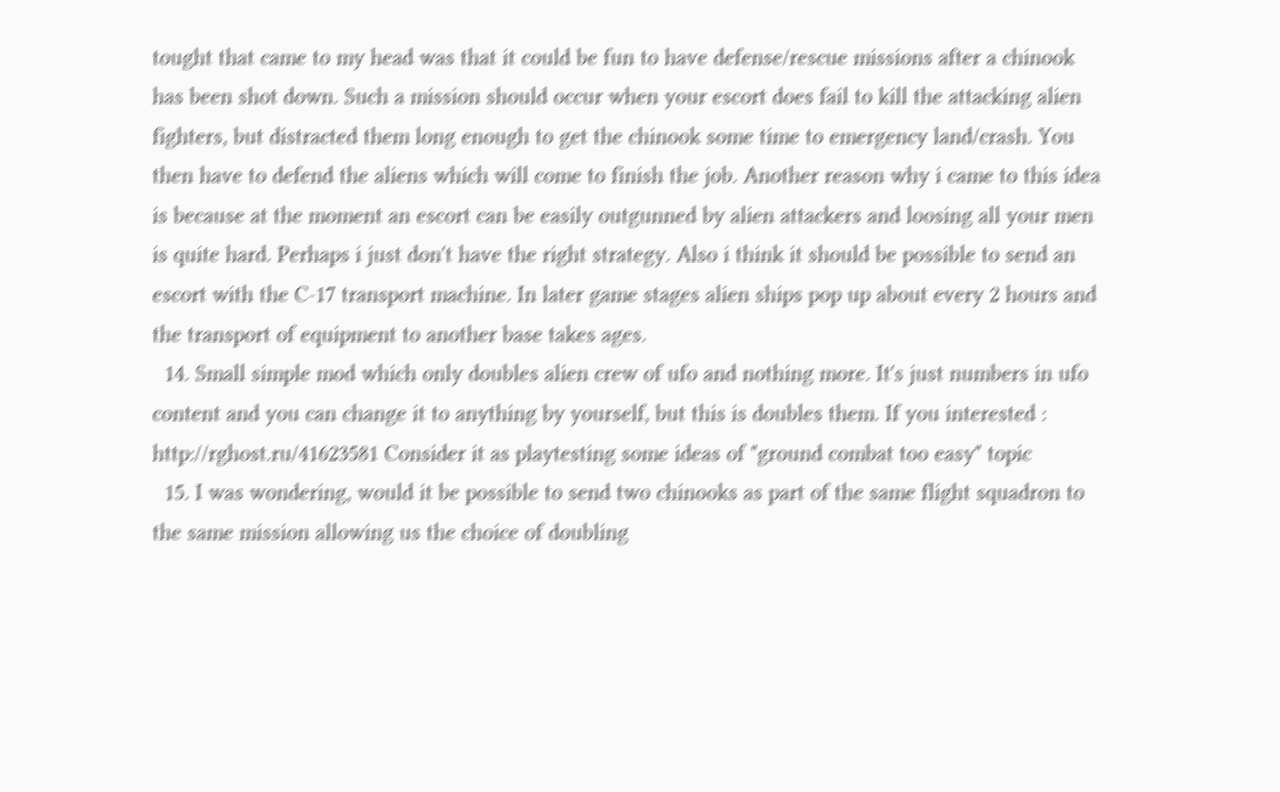tought that came to my head was that it could be fun to have defense/rescue missions after a chinook has been shot down. Such a mission should occur when your escort does fail to kill the attacking alien fighters, but distracted them long enough to get the chinook some time to emergency land/crash. You then have to defend the aliens which will come to finish the job. Another reason why i came to this idea is because at the moment an escort can be easily outgunned by alien attackers and loosing all your men is quite hard. Perhaps i just don't have the right strategy. Also i think it should be possible to send an escort with the C-17 transport machine. In later game stages alien ships pop up about every 2 hours and the transport of equipment to another base takes ages.
  14. Small simple mod which only doubles alien crew of ufo and nothing more. It's just numbers in ufo content and you can change it to anything by yourself, but this is doubles them. If you interested : http://rghost.ru/41623581 Consider it as playtesting some ideas of "ground combat too easy" topic
  15. I was wondering, would it be possible to send two chinooks as part of the same flight squadron to the same mission allowing us the choice of doubling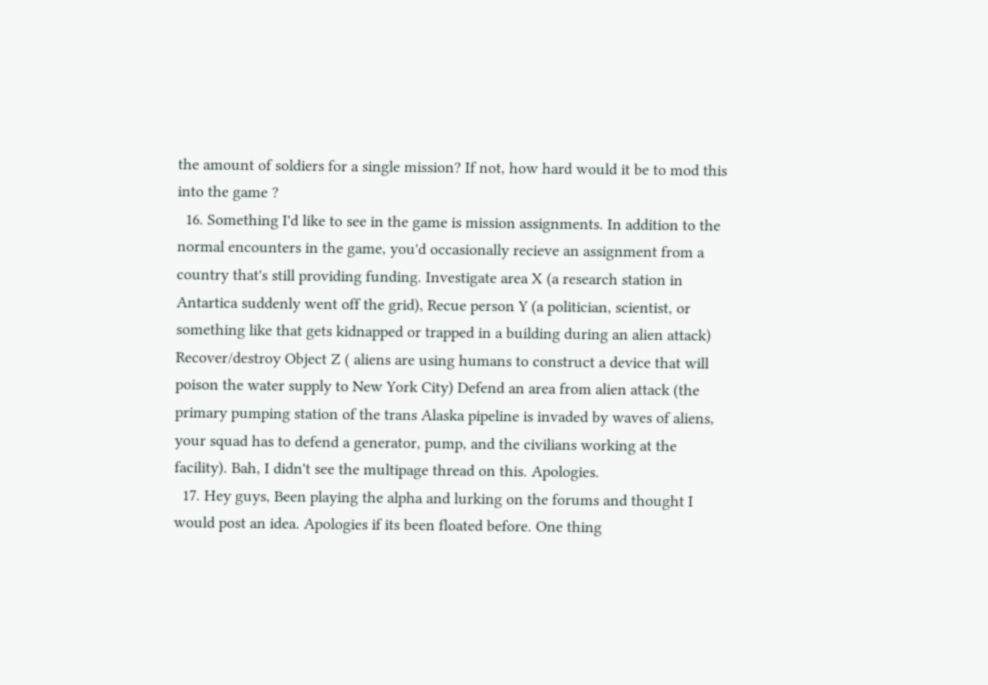the amount of soldiers for a single mission? If not, how hard would it be to mod this into the game ?
  16. Something I'd like to see in the game is mission assignments. In addition to the normal encounters in the game, you'd occasionally recieve an assignment from a country that's still providing funding. Investigate area X (a research station in Antartica suddenly went off the grid), Recue person Y (a politician, scientist, or something like that gets kidnapped or trapped in a building during an alien attack) Recover/destroy Object Z ( aliens are using humans to construct a device that will poison the water supply to New York City) Defend an area from alien attack (the primary pumping station of the trans Alaska pipeline is invaded by waves of aliens, your squad has to defend a generator, pump, and the civilians working at the facility). Bah, I didn't see the multipage thread on this. Apologies.
  17. Hey guys, Been playing the alpha and lurking on the forums and thought I would post an idea. Apologies if its been floated before. One thing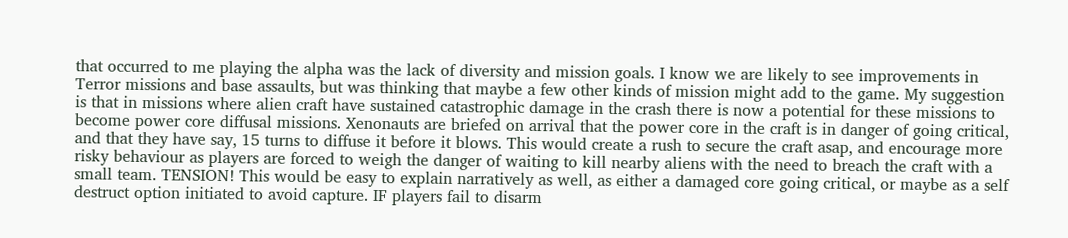that occurred to me playing the alpha was the lack of diversity and mission goals. I know we are likely to see improvements in Terror missions and base assaults, but was thinking that maybe a few other kinds of mission might add to the game. My suggestion is that in missions where alien craft have sustained catastrophic damage in the crash there is now a potential for these missions to become power core diffusal missions. Xenonauts are briefed on arrival that the power core in the craft is in danger of going critical, and that they have say, 15 turns to diffuse it before it blows. This would create a rush to secure the craft asap, and encourage more risky behaviour as players are forced to weigh the danger of waiting to kill nearby aliens with the need to breach the craft with a small team. TENSION! This would be easy to explain narratively as well, as either a damaged core going critical, or maybe as a self destruct option initiated to avoid capture. IF players fail to disarm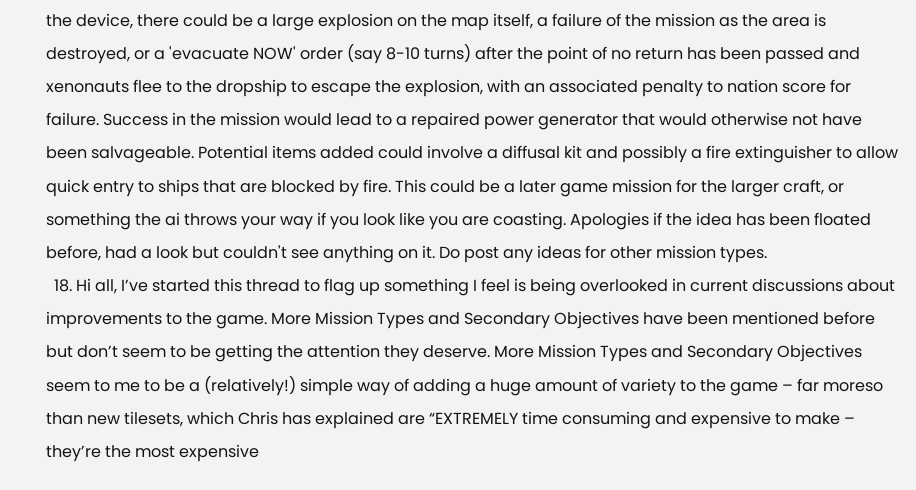the device, there could be a large explosion on the map itself, a failure of the mission as the area is destroyed, or a 'evacuate NOW' order (say 8-10 turns) after the point of no return has been passed and xenonauts flee to the dropship to escape the explosion, with an associated penalty to nation score for failure. Success in the mission would lead to a repaired power generator that would otherwise not have been salvageable. Potential items added could involve a diffusal kit and possibly a fire extinguisher to allow quick entry to ships that are blocked by fire. This could be a later game mission for the larger craft, or something the ai throws your way if you look like you are coasting. Apologies if the idea has been floated before, had a look but couldn't see anything on it. Do post any ideas for other mission types.
  18. Hi all, I’ve started this thread to flag up something I feel is being overlooked in current discussions about improvements to the game. More Mission Types and Secondary Objectives have been mentioned before but don’t seem to be getting the attention they deserve. More Mission Types and Secondary Objectives seem to me to be a (relatively!) simple way of adding a huge amount of variety to the game – far moreso than new tilesets, which Chris has explained are “EXTREMELY time consuming and expensive to make – they’re the most expensive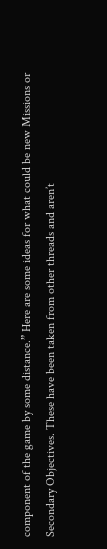component of the game by some distance.” Here are some ideas for what could be new Missions or Secondary Objectives. These have been taken from other threads and aren’t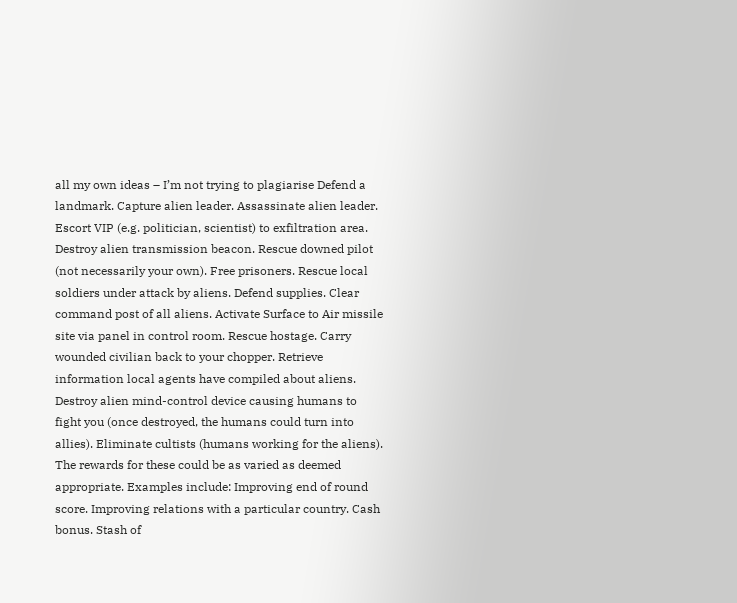all my own ideas – I’m not trying to plagiarise Defend a landmark. Capture alien leader. Assassinate alien leader. Escort VIP (e.g. politician, scientist) to exfiltration area. Destroy alien transmission beacon. Rescue downed pilot (not necessarily your own). Free prisoners. Rescue local soldiers under attack by aliens. Defend supplies. Clear command post of all aliens. Activate Surface to Air missile site via panel in control room. Rescue hostage. Carry wounded civilian back to your chopper. Retrieve information local agents have compiled about aliens. Destroy alien mind-control device causing humans to fight you (once destroyed, the humans could turn into allies). Eliminate cultists (humans working for the aliens). The rewards for these could be as varied as deemed appropriate. Examples include: Improving end of round score. Improving relations with a particular country. Cash bonus. Stash of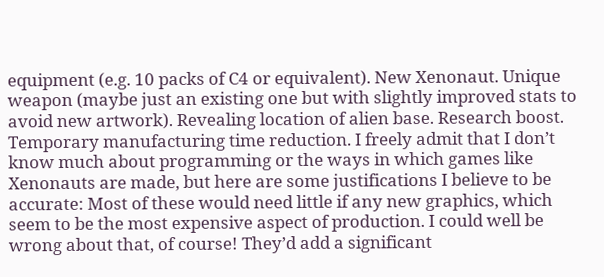equipment (e.g. 10 packs of C4 or equivalent). New Xenonaut. Unique weapon (maybe just an existing one but with slightly improved stats to avoid new artwork). Revealing location of alien base. Research boost. Temporary manufacturing time reduction. I freely admit that I don’t know much about programming or the ways in which games like Xenonauts are made, but here are some justifications I believe to be accurate: Most of these would need little if any new graphics, which seem to be the most expensive aspect of production. I could well be wrong about that, of course! They’d add a significant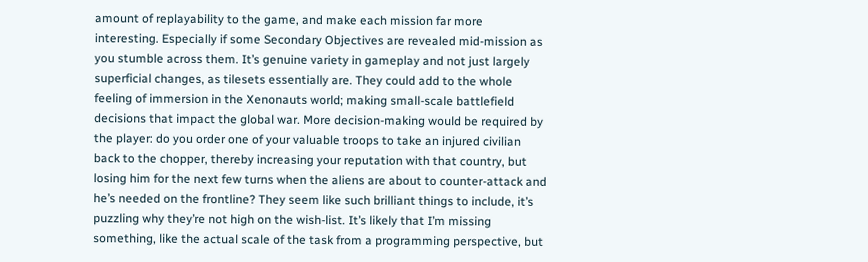amount of replayability to the game, and make each mission far more interesting. Especially if some Secondary Objectives are revealed mid-mission as you stumble across them. It’s genuine variety in gameplay and not just largely superficial changes, as tilesets essentially are. They could add to the whole feeling of immersion in the Xenonauts world; making small-scale battlefield decisions that impact the global war. More decision-making would be required by the player: do you order one of your valuable troops to take an injured civilian back to the chopper, thereby increasing your reputation with that country, but losing him for the next few turns when the aliens are about to counter-attack and he’s needed on the frontline? They seem like such brilliant things to include, it’s puzzling why they’re not high on the wish-list. It’s likely that I’m missing something, like the actual scale of the task from a programming perspective, but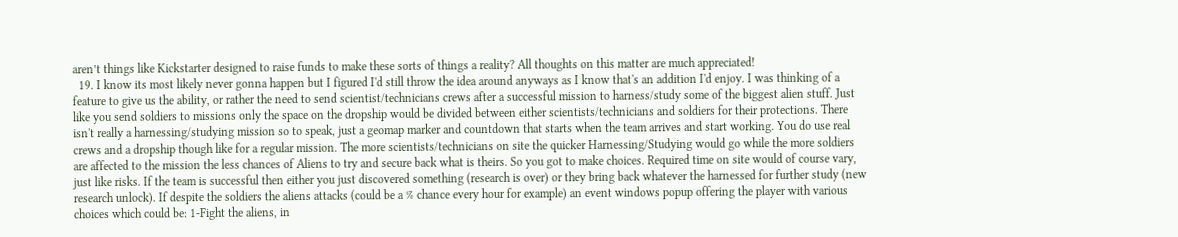aren’t things like Kickstarter designed to raise funds to make these sorts of things a reality? All thoughts on this matter are much appreciated!
  19. I know its most likely never gonna happen but I figured I'd still throw the idea around anyways as I know that's an addition I'd enjoy. I was thinking of a feature to give us the ability, or rather the need to send scientist/technicians crews after a successful mission to harness/study some of the biggest alien stuff. Just like you send soldiers to missions only the space on the dropship would be divided between either scientists/technicians and soldiers for their protections. There isn't really a harnessing/studying mission so to speak, just a geomap marker and countdown that starts when the team arrives and start working. You do use real crews and a dropship though like for a regular mission. The more scientists/technicians on site the quicker Harnessing/Studying would go while the more soldiers are affected to the mission the less chances of Aliens to try and secure back what is theirs. So you got to make choices. Required time on site would of course vary, just like risks. If the team is successful then either you just discovered something (research is over) or they bring back whatever the harnessed for further study (new research unlock). If despite the soldiers the aliens attacks (could be a % chance every hour for example) an event windows popup offering the player with various choices which could be: 1-Fight the aliens, in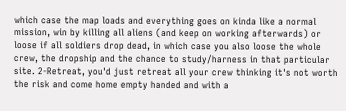which case the map loads and everything goes on kinda like a normal mission, win by killing all aliens (and keep on working afterwards) or loose if all soldiers drop dead, in which case you also loose the whole crew, the dropship and the chance to study/harness in that particular site. 2-Retreat, you'd just retreat all your crew thinking it's not worth the risk and come home empty handed and with a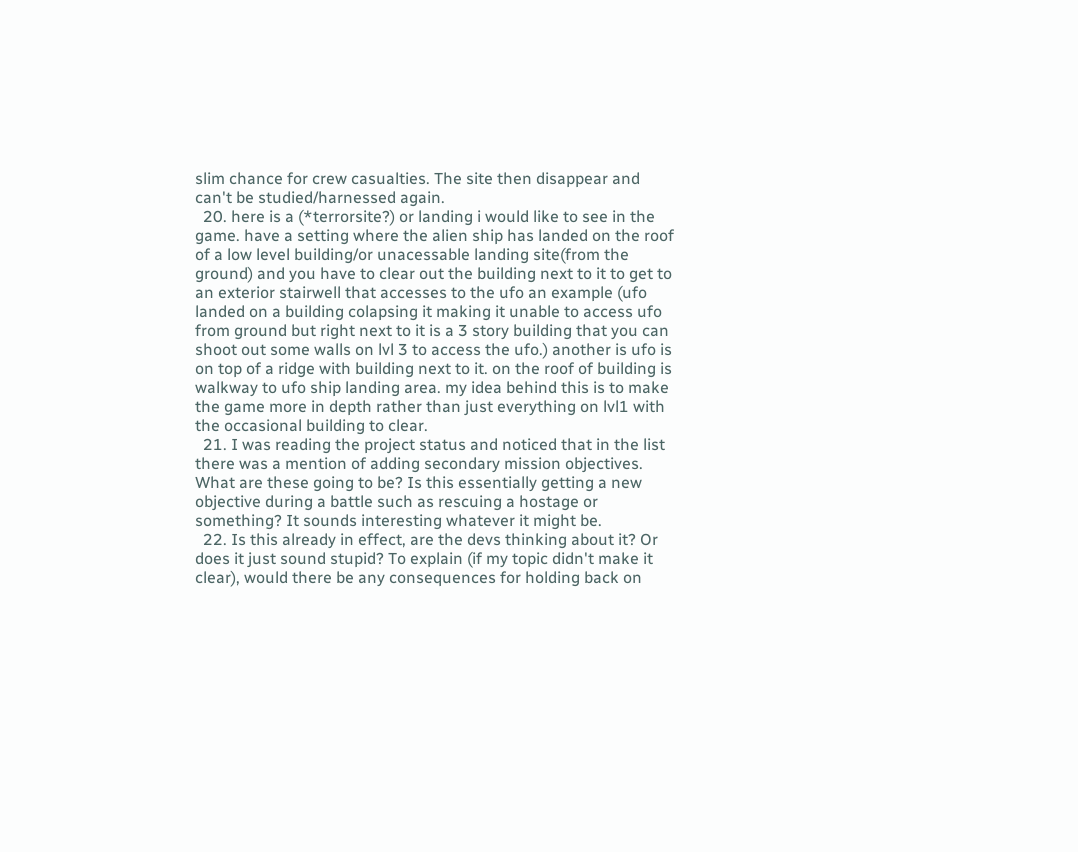slim chance for crew casualties. The site then disappear and can't be studied/harnessed again.
  20. here is a (*terrorsite?) or landing i would like to see in the game. have a setting where the alien ship has landed on the roof of a low level building/or unacessable landing site(from the ground) and you have to clear out the building next to it to get to an exterior stairwell that accesses to the ufo an example (ufo landed on a building colapsing it making it unable to access ufo from ground but right next to it is a 3 story building that you can shoot out some walls on lvl 3 to access the ufo.) another is ufo is on top of a ridge with building next to it. on the roof of building is walkway to ufo ship landing area. my idea behind this is to make the game more in depth rather than just everything on lvl1 with the occasional building to clear.
  21. I was reading the project status and noticed that in the list there was a mention of adding secondary mission objectives. What are these going to be? Is this essentially getting a new objective during a battle such as rescuing a hostage or something? It sounds interesting whatever it might be.
  22. Is this already in effect, are the devs thinking about it? Or does it just sound stupid? To explain (if my topic didn't make it clear), would there be any consequences for holding back on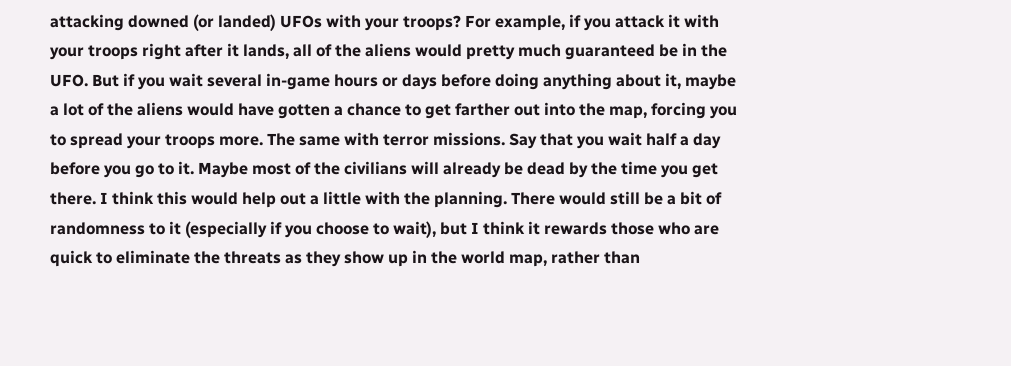attacking downed (or landed) UFOs with your troops? For example, if you attack it with your troops right after it lands, all of the aliens would pretty much guaranteed be in the UFO. But if you wait several in-game hours or days before doing anything about it, maybe a lot of the aliens would have gotten a chance to get farther out into the map, forcing you to spread your troops more. The same with terror missions. Say that you wait half a day before you go to it. Maybe most of the civilians will already be dead by the time you get there. I think this would help out a little with the planning. There would still be a bit of randomness to it (especially if you choose to wait), but I think it rewards those who are quick to eliminate the threats as they show up in the world map, rather than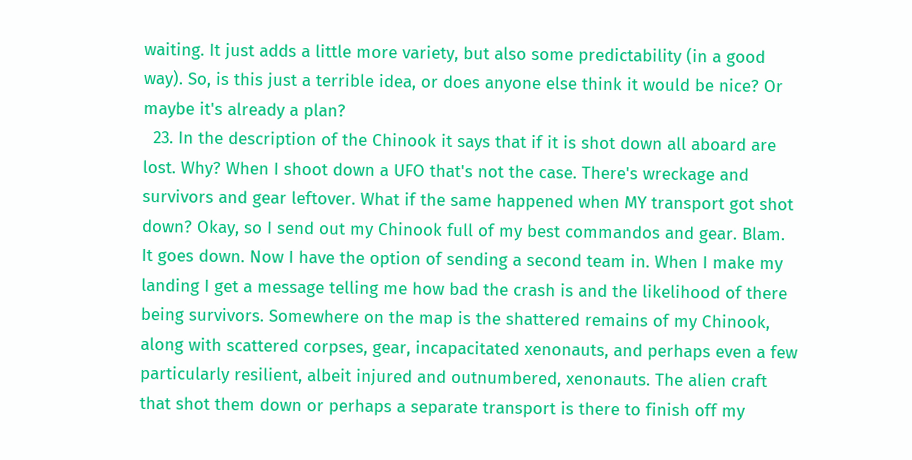waiting. It just adds a little more variety, but also some predictability (in a good way). So, is this just a terrible idea, or does anyone else think it would be nice? Or maybe it's already a plan?
  23. In the description of the Chinook it says that if it is shot down all aboard are lost. Why? When I shoot down a UFO that's not the case. There's wreckage and survivors and gear leftover. What if the same happened when MY transport got shot down? Okay, so I send out my Chinook full of my best commandos and gear. Blam. It goes down. Now I have the option of sending a second team in. When I make my landing I get a message telling me how bad the crash is and the likelihood of there being survivors. Somewhere on the map is the shattered remains of my Chinook, along with scattered corpses, gear, incapacitated xenonauts, and perhaps even a few particularly resilient, albeit injured and outnumbered, xenonauts. The alien craft that shot them down or perhaps a separate transport is there to finish off my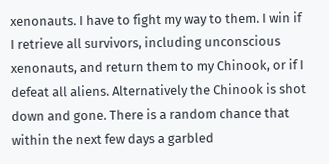xenonauts. I have to fight my way to them. I win if I retrieve all survivors, including unconscious xenonauts, and return them to my Chinook, or if I defeat all aliens. Alternatively the Chinook is shot down and gone. There is a random chance that within the next few days a garbled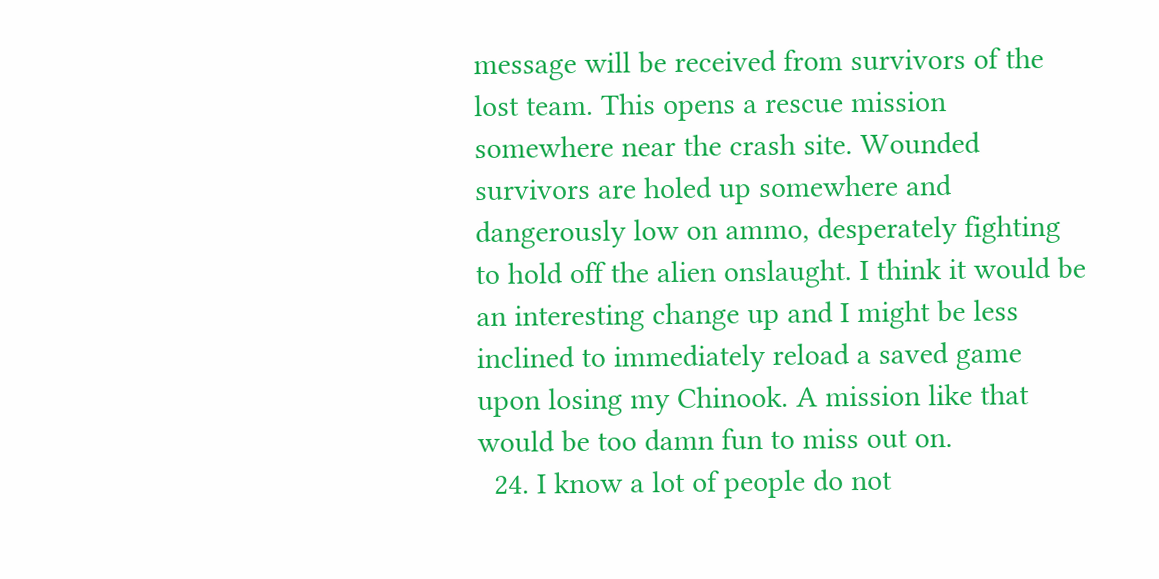message will be received from survivors of the lost team. This opens a rescue mission somewhere near the crash site. Wounded survivors are holed up somewhere and dangerously low on ammo, desperately fighting to hold off the alien onslaught. I think it would be an interesting change up and I might be less inclined to immediately reload a saved game upon losing my Chinook. A mission like that would be too damn fun to miss out on.
  24. I know a lot of people do not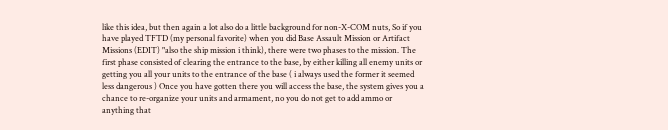like this idea, but then again a lot also do a little background for non-X-COM nuts, So if you have played TFTD (my personal favorite) when you did Base Assault Mission or Artifact Missions (EDIT) "also the ship mission i think), there were two phases to the mission. The first phase consisted of clearing the entrance to the base, by either killing all enemy units or getting you all your units to the entrance of the base ( i always used the former it seemed less dangerous ) Once you have gotten there you will access the base, the system gives you a chance to re-organize your units and armament, no you do not get to add ammo or anything that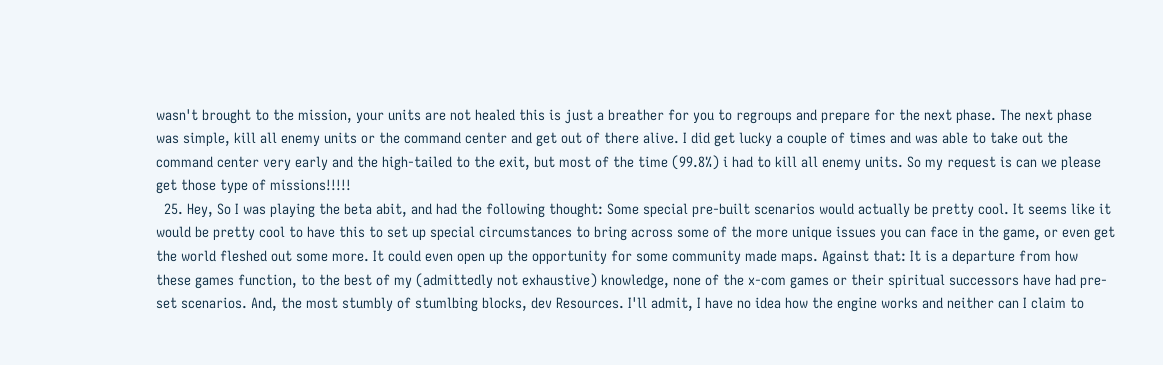wasn't brought to the mission, your units are not healed this is just a breather for you to regroups and prepare for the next phase. The next phase was simple, kill all enemy units or the command center and get out of there alive. I did get lucky a couple of times and was able to take out the command center very early and the high-tailed to the exit, but most of the time (99.8%) i had to kill all enemy units. So my request is can we please get those type of missions!!!!!
  25. Hey, So I was playing the beta abit, and had the following thought: Some special pre-built scenarios would actually be pretty cool. It seems like it would be pretty cool to have this to set up special circumstances to bring across some of the more unique issues you can face in the game, or even get the world fleshed out some more. It could even open up the opportunity for some community made maps. Against that: It is a departure from how these games function, to the best of my (admittedly not exhaustive) knowledge, none of the x-com games or their spiritual successors have had pre-set scenarios. And, the most stumbly of stumlbing blocks, dev Resources. I'll admit, I have no idea how the engine works and neither can I claim to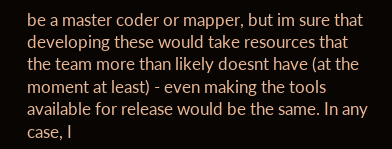be a master coder or mapper, but im sure that developing these would take resources that the team more than likely doesnt have (at the moment at least) - even making the tools available for release would be the same. In any case, I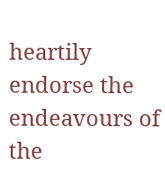heartily endorse the endeavours of the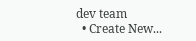dev team
  • Create New...